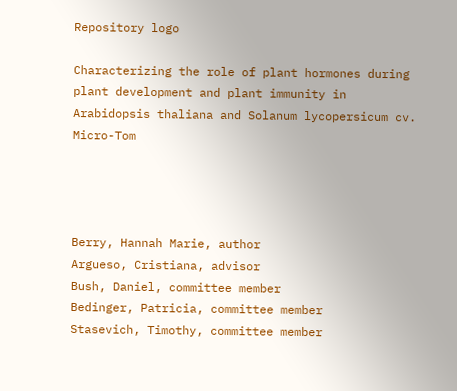Repository logo

Characterizing the role of plant hormones during plant development and plant immunity in Arabidopsis thaliana and Solanum lycopersicum cv. Micro-Tom




Berry, Hannah Marie, author
Argueso, Cristiana, advisor
Bush, Daniel, committee member
Bedinger, Patricia, committee member
Stasevich, Timothy, committee member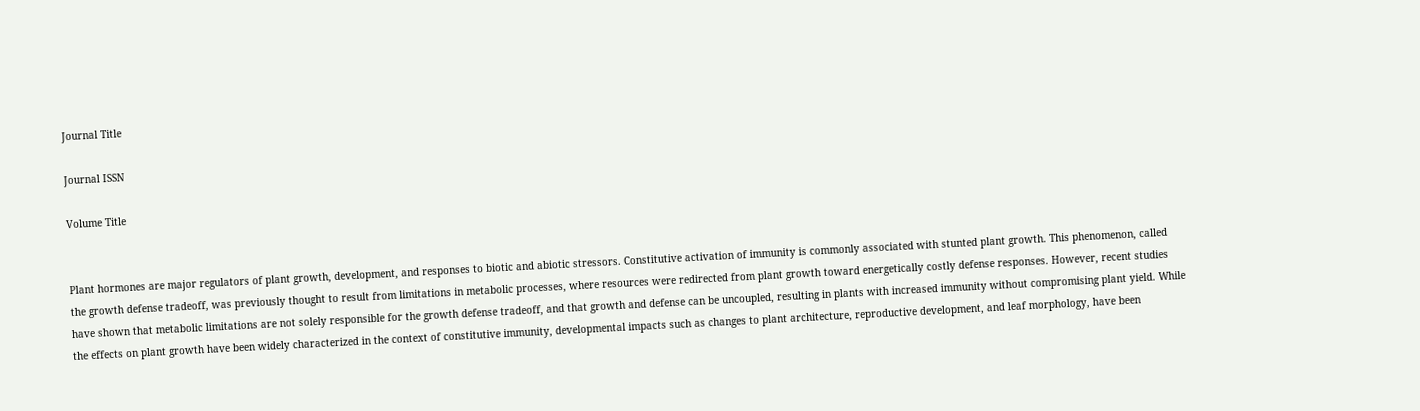Journal Title

Journal ISSN

Volume Title


Plant hormones are major regulators of plant growth, development, and responses to biotic and abiotic stressors. Constitutive activation of immunity is commonly associated with stunted plant growth. This phenomenon, called the growth defense tradeoff, was previously thought to result from limitations in metabolic processes, where resources were redirected from plant growth toward energetically costly defense responses. However, recent studies have shown that metabolic limitations are not solely responsible for the growth defense tradeoff, and that growth and defense can be uncoupled, resulting in plants with increased immunity without compromising plant yield. While the effects on plant growth have been widely characterized in the context of constitutive immunity, developmental impacts such as changes to plant architecture, reproductive development, and leaf morphology, have been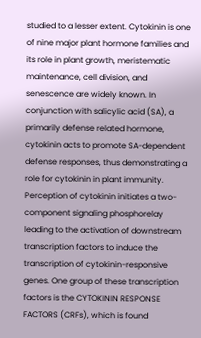studied to a lesser extent. Cytokinin is one of nine major plant hormone families and its role in plant growth, meristematic maintenance, cell division, and senescence are widely known. In conjunction with salicylic acid (SA), a primarily defense related hormone, cytokinin acts to promote SA-dependent defense responses, thus demonstrating a role for cytokinin in plant immunity. Perception of cytokinin initiates a two-component signaling phosphorelay leading to the activation of downstream transcription factors to induce the transcription of cytokinin-responsive genes. One group of these transcription factors is the CYTOKININ RESPONSE FACTORS (CRFs), which is found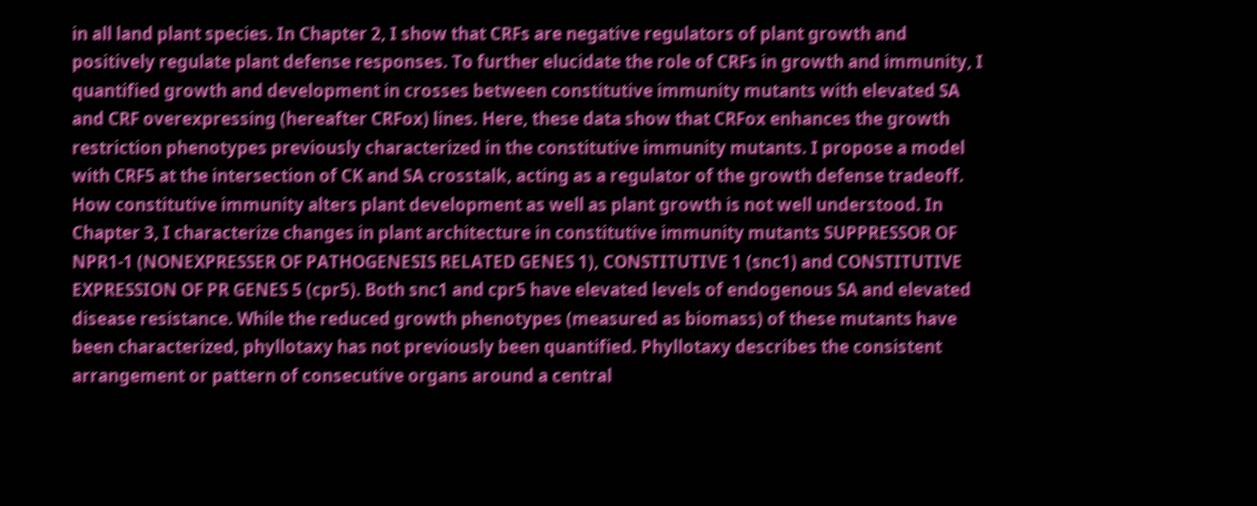in all land plant species. In Chapter 2, I show that CRFs are negative regulators of plant growth and positively regulate plant defense responses. To further elucidate the role of CRFs in growth and immunity, I quantified growth and development in crosses between constitutive immunity mutants with elevated SA and CRF overexpressing (hereafter CRFox) lines. Here, these data show that CRFox enhances the growth restriction phenotypes previously characterized in the constitutive immunity mutants. I propose a model with CRF5 at the intersection of CK and SA crosstalk, acting as a regulator of the growth defense tradeoff. How constitutive immunity alters plant development as well as plant growth is not well understood. In Chapter 3, I characterize changes in plant architecture in constitutive immunity mutants SUPPRESSOR OF NPR1-1 (NONEXPRESSER OF PATHOGENESIS RELATED GENES 1), CONSTITUTIVE 1 (snc1) and CONSTITUTIVE EXPRESSION OF PR GENES 5 (cpr5). Both snc1 and cpr5 have elevated levels of endogenous SA and elevated disease resistance. While the reduced growth phenotypes (measured as biomass) of these mutants have been characterized, phyllotaxy has not previously been quantified. Phyllotaxy describes the consistent arrangement or pattern of consecutive organs around a central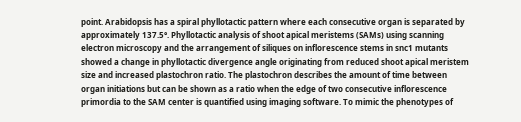point. Arabidopsis has a spiral phyllotactic pattern where each consecutive organ is separated by approximately 137.5°. Phyllotactic analysis of shoot apical meristems (SAMs) using scanning electron microscopy and the arrangement of siliques on inflorescence stems in snc1 mutants showed a change in phyllotactic divergence angle originating from reduced shoot apical meristem size and increased plastochron ratio. The plastochron describes the amount of time between organ initiations but can be shown as a ratio when the edge of two consecutive inflorescence primordia to the SAM center is quantified using imaging software. To mimic the phenotypes of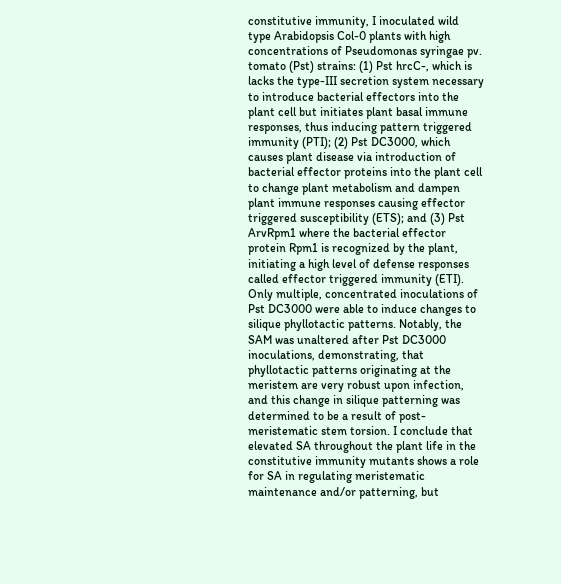constitutive immunity, I inoculated wild type Arabidopsis Col-0 plants with high concentrations of Pseudomonas syringae pv. tomato (Pst) strains: (1) Pst hrcC-, which is lacks the type-III secretion system necessary to introduce bacterial effectors into the plant cell but initiates plant basal immune responses, thus inducing pattern triggered immunity (PTI); (2) Pst DC3000, which causes plant disease via introduction of bacterial effector proteins into the plant cell to change plant metabolism and dampen plant immune responses causing effector triggered susceptibility (ETS); and (3) Pst ArvRpm1 where the bacterial effector protein Rpm1 is recognized by the plant, initiating a high level of defense responses called effector triggered immunity (ETI). Only multiple, concentrated inoculations of Pst DC3000 were able to induce changes to silique phyllotactic patterns. Notably, the SAM was unaltered after Pst DC3000 inoculations, demonstrating, that phyllotactic patterns originating at the meristem are very robust upon infection, and this change in silique patterning was determined to be a result of post-meristematic stem torsion. I conclude that elevated SA throughout the plant life in the constitutive immunity mutants shows a role for SA in regulating meristematic maintenance and/or patterning, but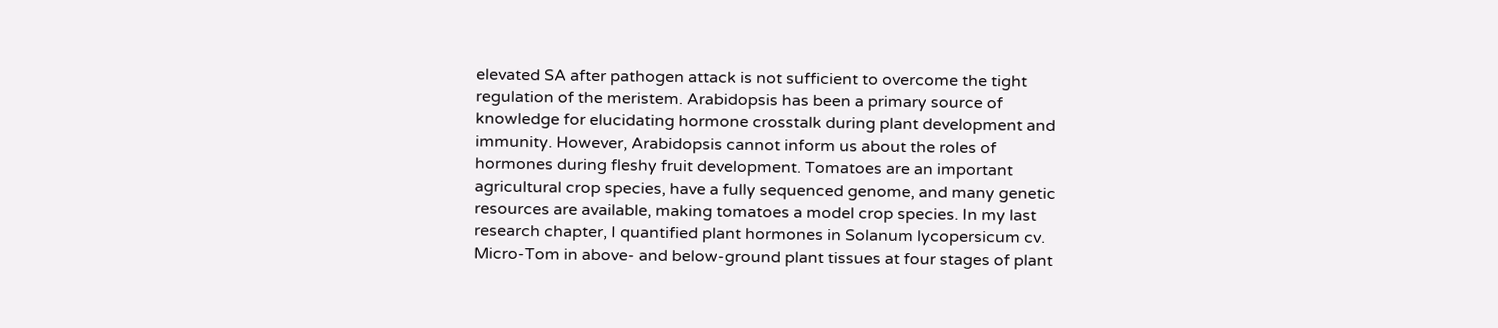elevated SA after pathogen attack is not sufficient to overcome the tight regulation of the meristem. Arabidopsis has been a primary source of knowledge for elucidating hormone crosstalk during plant development and immunity. However, Arabidopsis cannot inform us about the roles of hormones during fleshy fruit development. Tomatoes are an important agricultural crop species, have a fully sequenced genome, and many genetic resources are available, making tomatoes a model crop species. In my last research chapter, I quantified plant hormones in Solanum lycopersicum cv. Micro-Tom in above- and below-ground plant tissues at four stages of plant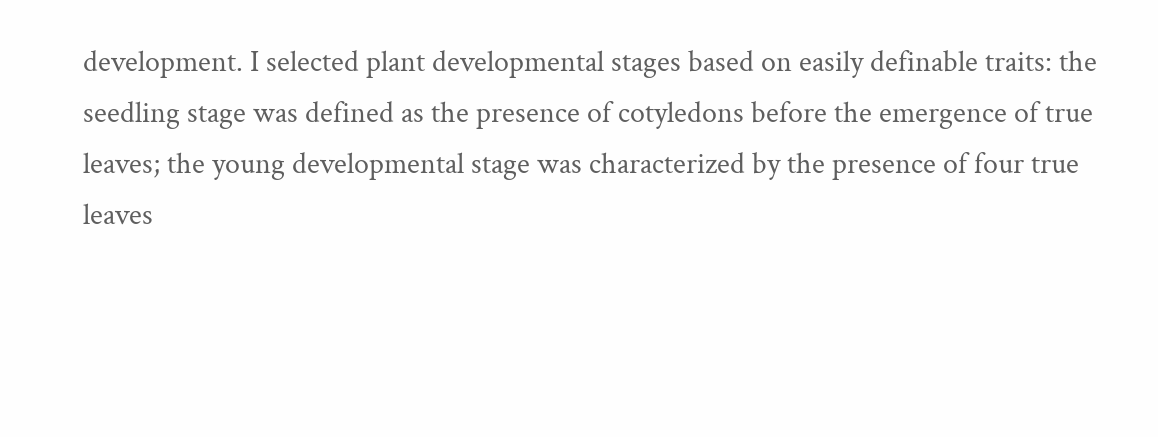development. I selected plant developmental stages based on easily definable traits: the seedling stage was defined as the presence of cotyledons before the emergence of true leaves; the young developmental stage was characterized by the presence of four true leaves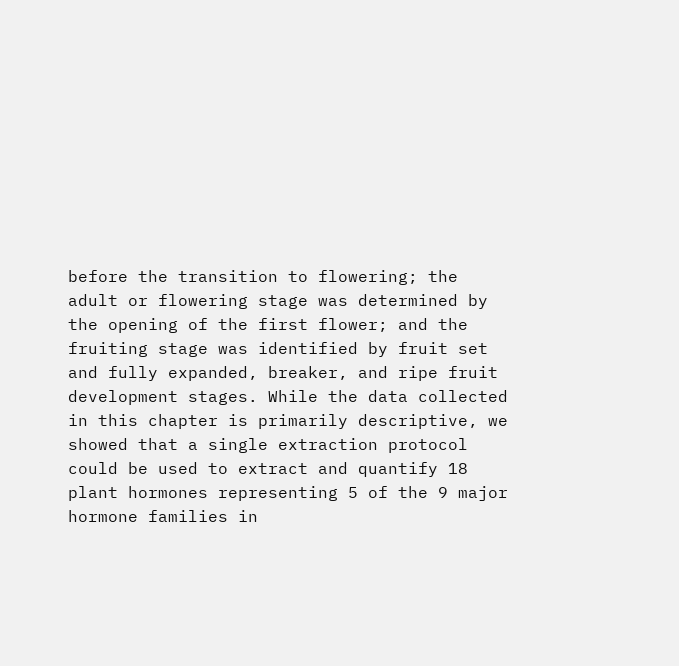before the transition to flowering; the adult or flowering stage was determined by the opening of the first flower; and the fruiting stage was identified by fruit set and fully expanded, breaker, and ripe fruit development stages. While the data collected in this chapter is primarily descriptive, we showed that a single extraction protocol could be used to extract and quantify 18 plant hormones representing 5 of the 9 major hormone families in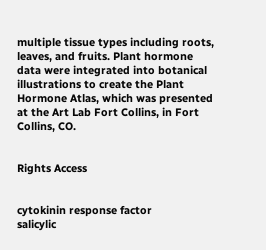multiple tissue types including roots, leaves, and fruits. Plant hormone data were integrated into botanical illustrations to create the Plant Hormone Atlas, which was presented at the Art Lab Fort Collins, in Fort Collins, CO.


Rights Access


cytokinin response factor
salicylic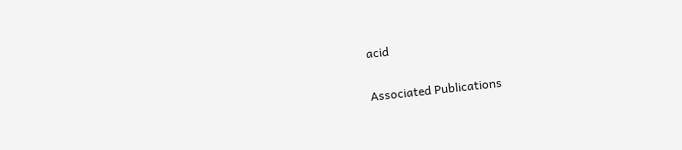acid


Associated Publications